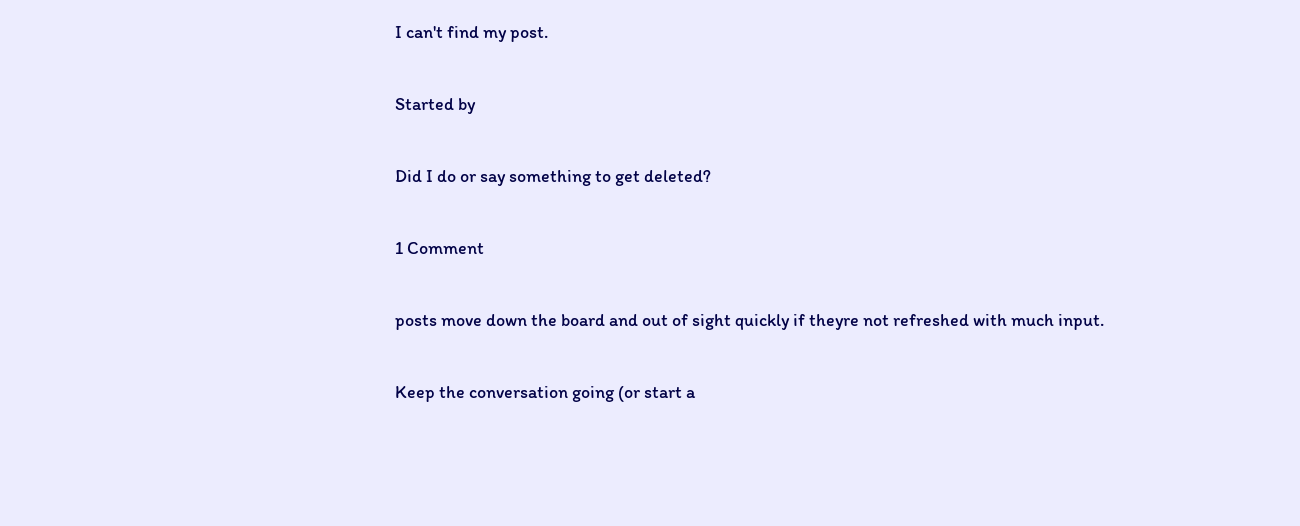I can't find my post.

Started by

Did I do or say something to get deleted?

1 Comment

posts move down the board and out of sight quickly if theyre not refreshed with much input.

Keep the conversation going (or start a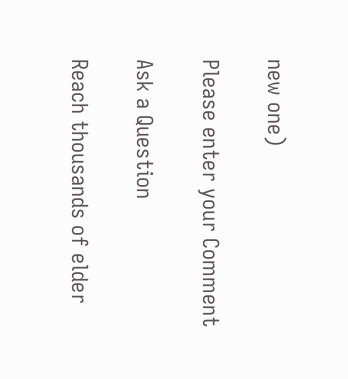new one)

Please enter your Comment

Ask a Question

Reach thousands of elder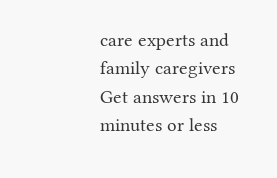care experts and family caregivers
Get answers in 10 minutes or less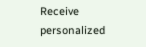Receive personalized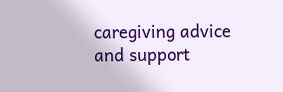caregiving advice and support